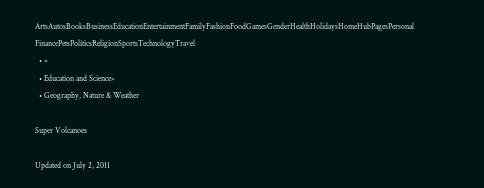ArtsAutosBooksBusinessEducationEntertainmentFamilyFashionFoodGamesGenderHealthHolidaysHomeHubPagesPersonal FinancePetsPoliticsReligionSportsTechnologyTravel
  • »
  • Education and Science»
  • Geography, Nature & Weather

Super Volcanoes

Updated on July 2, 2011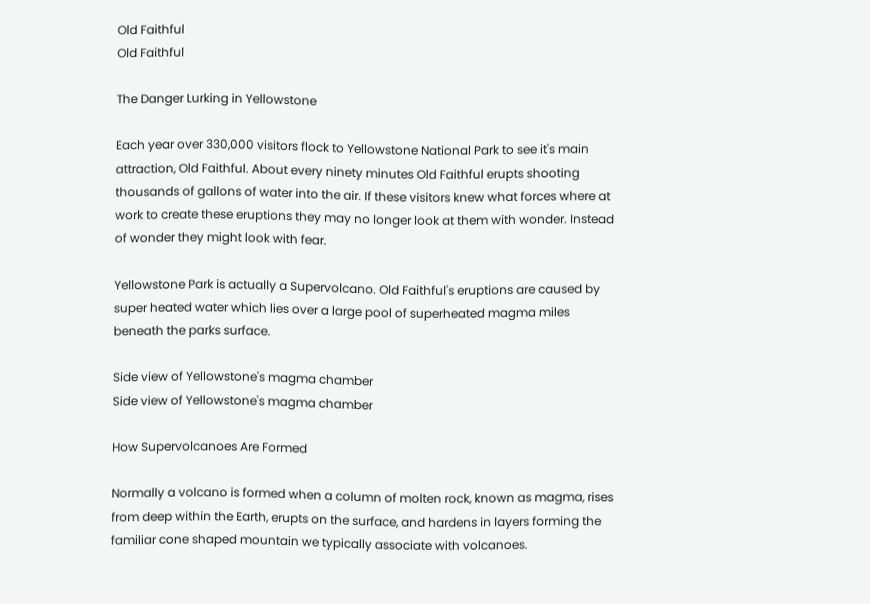Old Faithful
Old Faithful

The Danger Lurking in Yellowstone

Each year over 330,000 visitors flock to Yellowstone National Park to see it's main attraction, Old Faithful. About every ninety minutes Old Faithful erupts shooting thousands of gallons of water into the air. If these visitors knew what forces where at work to create these eruptions they may no longer look at them with wonder. Instead of wonder they might look with fear.

Yellowstone Park is actually a Supervolcano. Old Faithful's eruptions are caused by super heated water which lies over a large pool of superheated magma miles beneath the parks surface.

Side view of Yellowstone's magma chamber
Side view of Yellowstone's magma chamber

How Supervolcanoes Are Formed

Normally a volcano is formed when a column of molten rock, known as magma, rises from deep within the Earth, erupts on the surface, and hardens in layers forming the familiar cone shaped mountain we typically associate with volcanoes.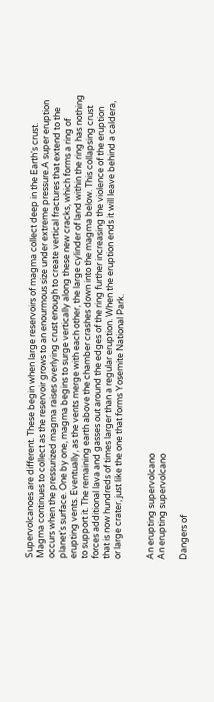Supervolcanoes are different. These begin when large reservoirs of magma collect deep in the Earth's crust. Magma continues to collect as the reservoir grows to an enourmous size under extreme pressure.A super eruption occurs when the pressurized magma raises overlying crust enough to create vertical fractures that extend to the planet's surface. One by one, magma begins to surge vertically along these new cracks, which forms a ring of erupting vents. Eventually, as the vents merge with each other, the large cylinder of land within the ring has nothing to support it. The remaining earth above the chamber crashes down into the magma below. This collapsing crust forces additional lava and gasses out around the edges of the ring further increasing the violence of the eruption that is now hundreds of times larger than a regular eruption. When the eruption ends it will leave behind a caldera, or large crater, just like the one that forms Yosemite National Park.


An erupting supervolcano
An erupting supervolcano

Dangers of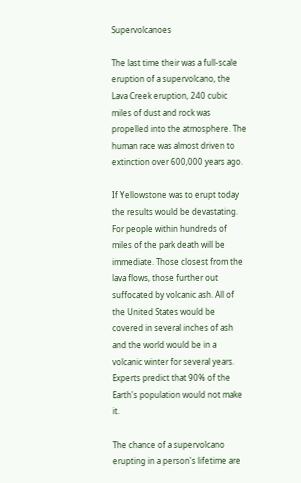Supervolcanoes

The last time their was a full-scale eruption of a supervolcano, the Lava Creek eruption, 240 cubic miles of dust and rock was propelled into the atmosphere. The human race was almost driven to extinction over 600,000 years ago.

If Yellowstone was to erupt today the results would be devastating. For people within hundreds of miles of the park death will be immediate. Those closest from the lava flows, those further out suffocated by volcanic ash. All of the United States would be covered in several inches of ash and the world would be in a volcanic winter for several years. Experts predict that 90% of the Earth's population would not make it.

The chance of a supervolcano erupting in a person's lifetime are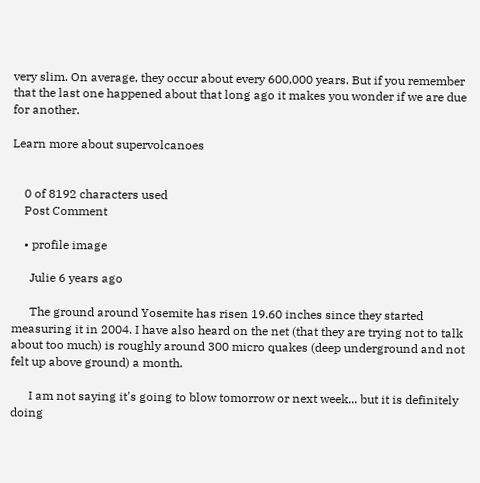very slim. On average, they occur about every 600,000 years. But if you remember that the last one happened about that long ago it makes you wonder if we are due for another.

Learn more about supervolcanoes


    0 of 8192 characters used
    Post Comment

    • profile image

      Julie 6 years ago

      The ground around Yosemite has risen 19.60 inches since they started measuring it in 2004. I have also heard on the net (that they are trying not to talk about too much) is roughly around 300 micro quakes (deep underground and not felt up above ground) a month.

      I am not saying it's going to blow tomorrow or next week... but it is definitely doing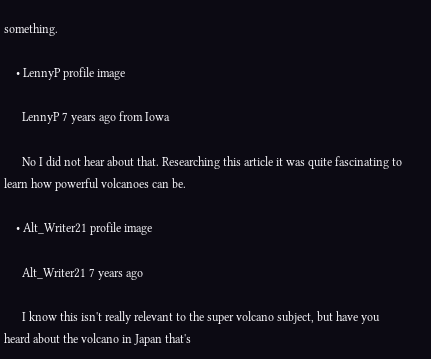something.

    • LennyP profile image

      LennyP 7 years ago from Iowa

      No I did not hear about that. Researching this article it was quite fascinating to learn how powerful volcanoes can be.

    • Alt_Writer21 profile image

      Alt_Writer21 7 years ago

      I know this isn't really relevant to the super volcano subject, but have you heard about the volcano in Japan that's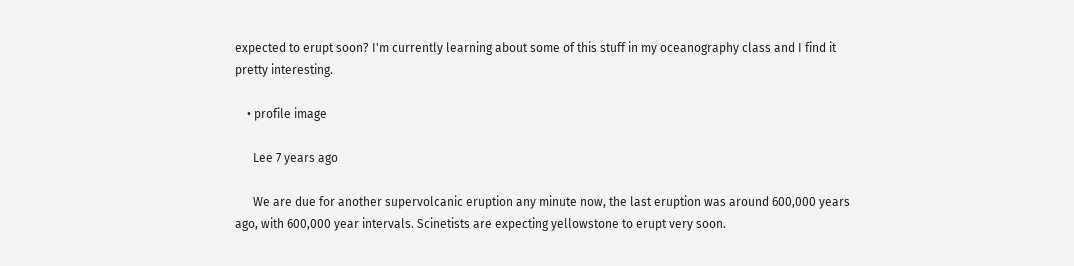expected to erupt soon? I'm currently learning about some of this stuff in my oceanography class and I find it pretty interesting.

    • profile image

      Lee 7 years ago

      We are due for another supervolcanic eruption any minute now, the last eruption was around 600,000 years ago, with 600,000 year intervals. Scinetists are expecting yellowstone to erupt very soon.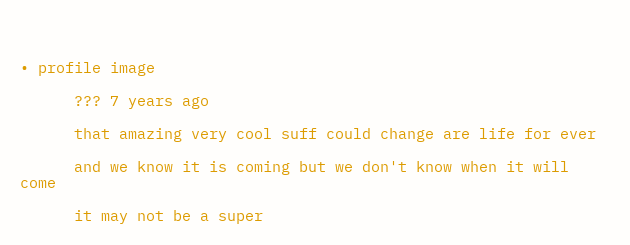• profile image

      ??? 7 years ago

      that amazing very cool suff could change are life for ever

      and we know it is coming but we don't know when it will come

      it may not be a super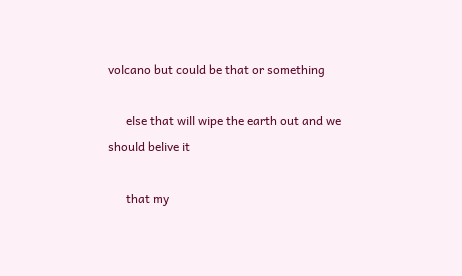volcano but could be that or something

      else that will wipe the earth out and we should belive it

      that my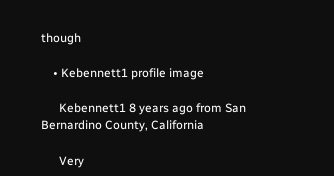though

    • Kebennett1 profile image

      Kebennett1 8 years ago from San Bernardino County, California

      Very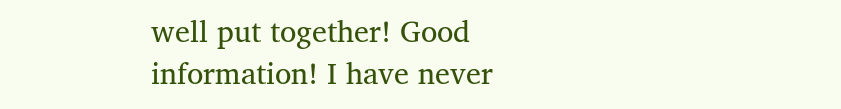well put together! Good information! I have never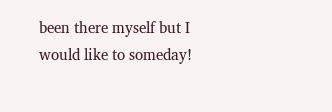been there myself but I would like to someday!